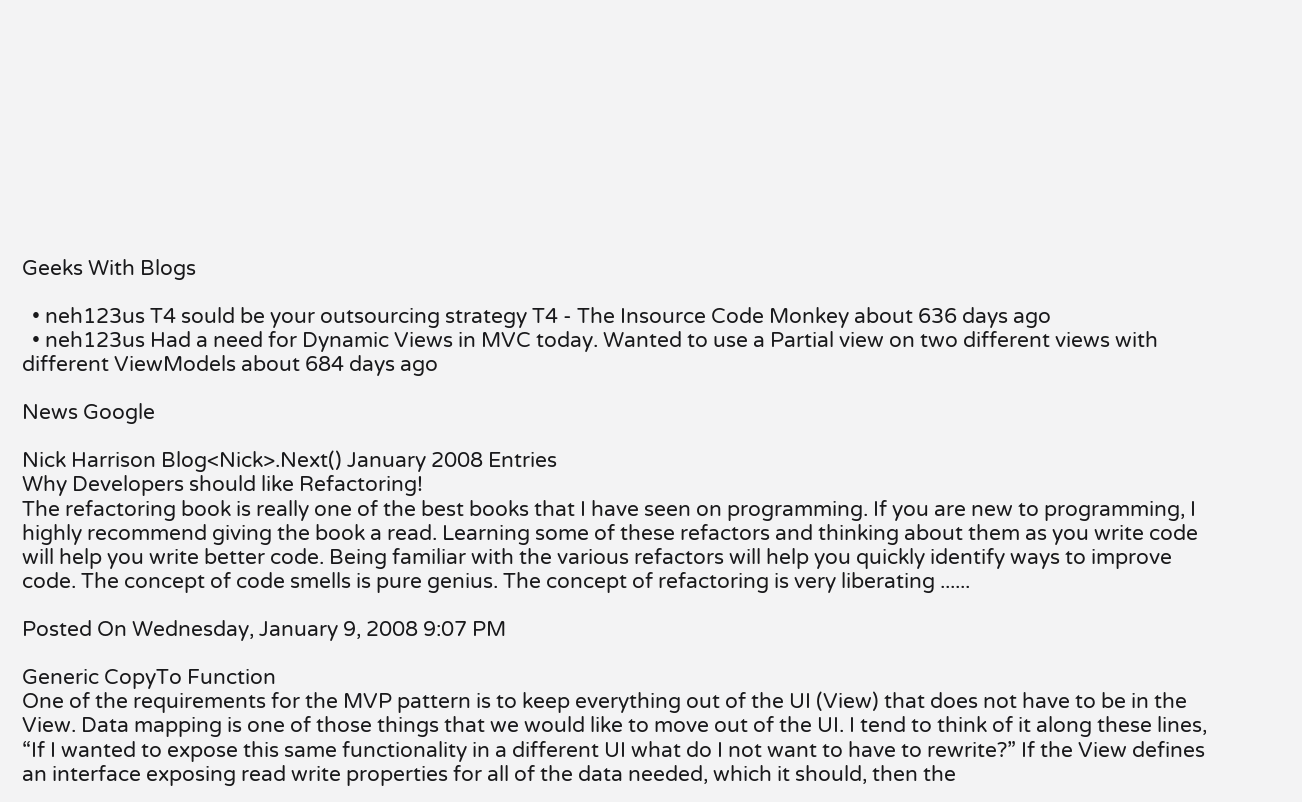Geeks With Blogs

  • neh123us T4 sould be your outsourcing strategy T4 - The Insource Code Monkey about 636 days ago
  • neh123us Had a need for Dynamic Views in MVC today. Wanted to use a Partial view on two different views with different ViewModels about 684 days ago

News Google

Nick Harrison Blog<Nick>.Next() January 2008 Entries
Why Developers should like Refactoring!
The refactoring book is really one of the best books that I have seen on programming. If you are new to programming, I highly recommend giving the book a read. Learning some of these refactors and thinking about them as you write code will help you write better code. Being familiar with the various refactors will help you quickly identify ways to improve code. The concept of code smells is pure genius. The concept of refactoring is very liberating ......

Posted On Wednesday, January 9, 2008 9:07 PM

Generic CopyTo Function
One of the requirements for the MVP pattern is to keep everything out of the UI (View) that does not have to be in the View. Data mapping is one of those things that we would like to move out of the UI. I tend to think of it along these lines, “If I wanted to expose this same functionality in a different UI what do I not want to have to rewrite?” If the View defines an interface exposing read write properties for all of the data needed, which it should, then the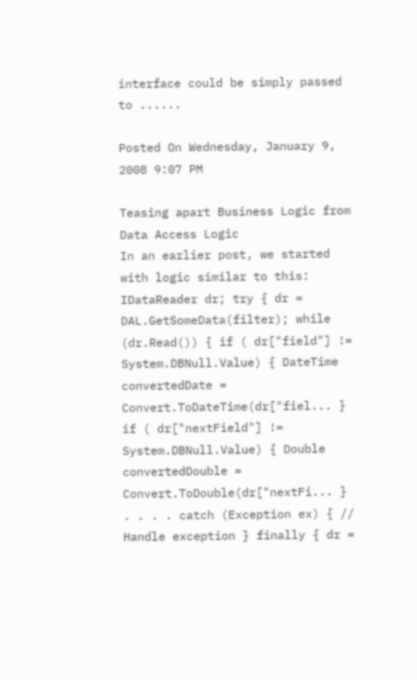interface could be simply passed to ......

Posted On Wednesday, January 9, 2008 9:07 PM

Teasing apart Business Logic from Data Access Logic
In an earlier post, we started with logic similar to this: IDataReader dr; try { dr = DAL.GetSomeData(filter); while (dr.Read()) { if ( dr["field"] != System.DBNull.Value) { DateTime convertedDate = Convert.ToDateTime(dr["fiel... } if ( dr["nextField"] != System.DBNull.Value) { Double convertedDouble = Convert.ToDouble(dr["nextFi... } . . . . catch (Exception ex) { // Handle exception } finally { dr =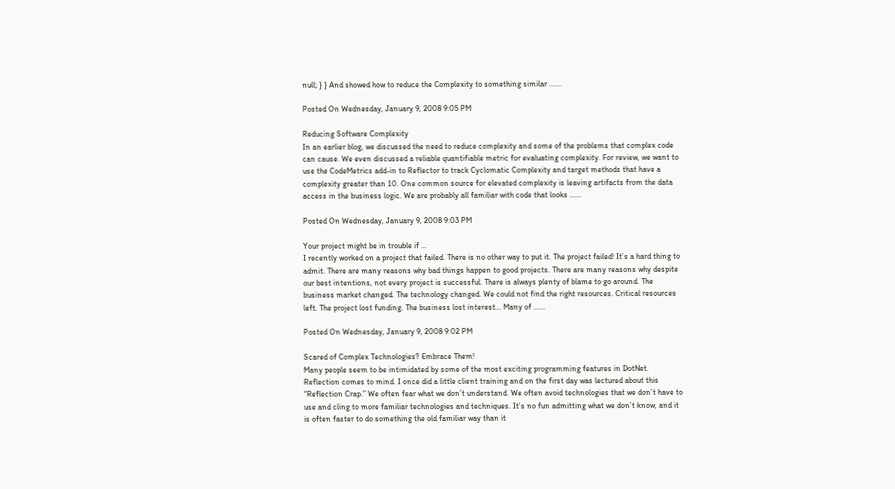null; } } And showed how to reduce the Complexity to something similar ......

Posted On Wednesday, January 9, 2008 9:05 PM

Reducing Software Complexity
In an earlier blog, we discussed the need to reduce complexity and some of the problems that complex code can cause. We even discussed a reliable quantifiable metric for evaluating complexity. For review, we want to use the CodeMetrics add-in to Reflector to track Cyclomatic Complexity and target methods that have a complexity greater than 10. One common source for elevated complexity is leaving artifacts from the data access in the business logic. We are probably all familiar with code that looks ......

Posted On Wednesday, January 9, 2008 9:03 PM

Your project might be in trouble if …
I recently worked on a project that failed. There is no other way to put it. The project failed! It’s a hard thing to admit. There are many reasons why bad things happen to good projects. There are many reasons why despite our best intentions, not every project is successful. There is always plenty of blame to go around. The business market changed. The technology changed. We could not find the right resources. Critical resources left. The project lost funding. The business lost interest… Many of ......

Posted On Wednesday, January 9, 2008 9:02 PM

Scared of Complex Technologies? Embrace Them!
Many people seem to be intimidated by some of the most exciting programming features in DotNet. Reflection comes to mind. I once did a little client training and on the first day was lectured about this “Reflection Crap.” We often fear what we don’t understand. We often avoid technologies that we don’t have to use and cling to more familiar technologies and techniques. It’s no fun admitting what we don’t know, and it is often faster to do something the old familiar way than it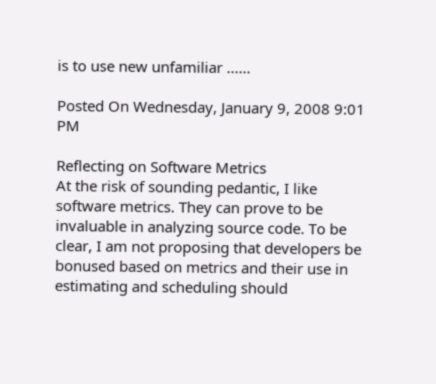is to use new unfamiliar ......

Posted On Wednesday, January 9, 2008 9:01 PM

Reflecting on Software Metrics
At the risk of sounding pedantic, I like software metrics. They can prove to be invaluable in analyzing source code. To be clear, I am not proposing that developers be bonused based on metrics and their use in estimating and scheduling should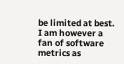be limited at best. I am however a fan of software metrics as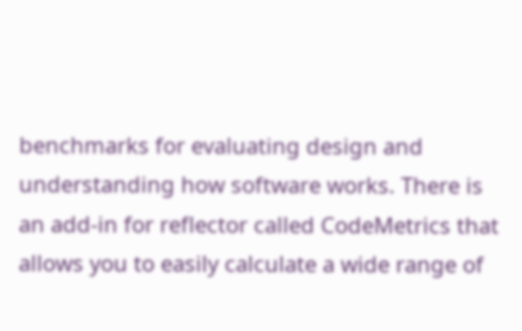benchmarks for evaluating design and understanding how software works. There is an add-in for reflector called CodeMetrics that allows you to easily calculate a wide range of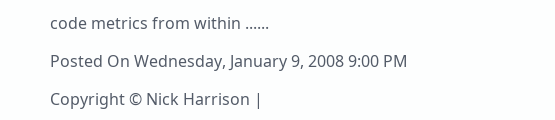code metrics from within ......

Posted On Wednesday, January 9, 2008 9:00 PM

Copyright © Nick Harrison |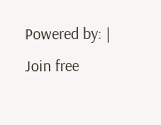Powered by: | Join free